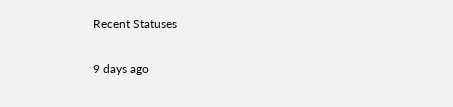Recent Statuses

9 days ago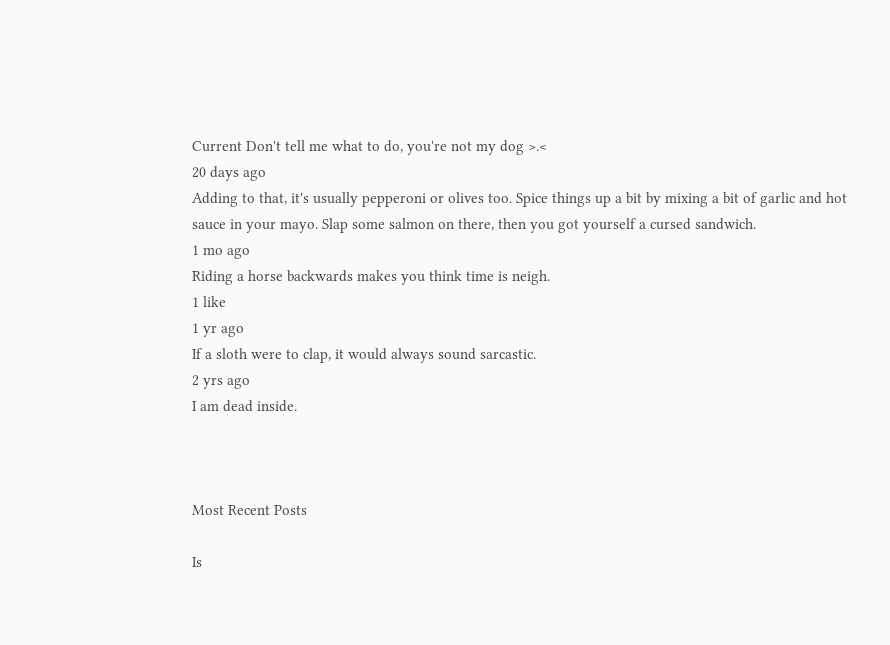Current Don't tell me what to do, you're not my dog >.<
20 days ago
Adding to that, it's usually pepperoni or olives too. Spice things up a bit by mixing a bit of garlic and hot sauce in your mayo. Slap some salmon on there, then you got yourself a cursed sandwich.
1 mo ago
Riding a horse backwards makes you think time is neigh.
1 like
1 yr ago
If a sloth were to clap, it would always sound sarcastic.
2 yrs ago
I am dead inside.



Most Recent Posts

Is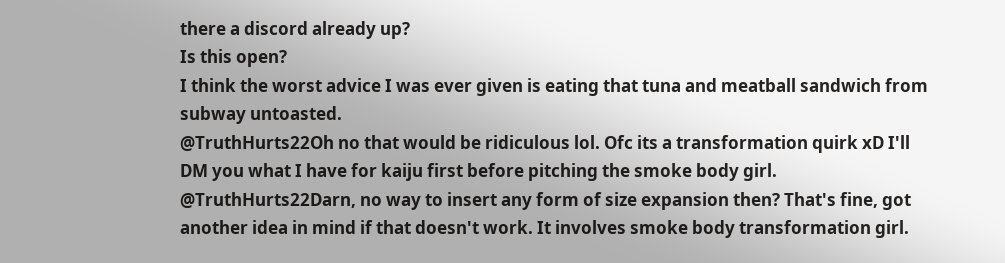there a discord already up?
Is this open?
I think the worst advice I was ever given is eating that tuna and meatball sandwich from subway untoasted.
@TruthHurts22Oh no that would be ridiculous lol. Ofc its a transformation quirk xD I'll DM you what I have for kaiju first before pitching the smoke body girl.
@TruthHurts22Darn, no way to insert any form of size expansion then? That's fine, got another idea in mind if that doesn't work. It involves smoke body transformation girl.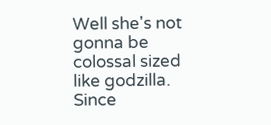Well she's not gonna be colossal sized like godzilla. Since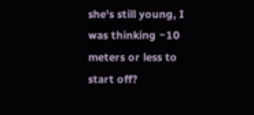she's still young, I was thinking ~10 meters or less to start off?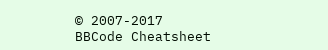© 2007-2017
BBCode Cheatsheet